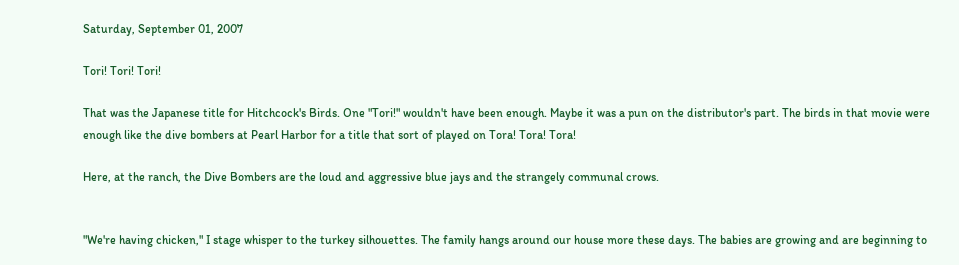Saturday, September 01, 2007

Tori! Tori! Tori!

That was the Japanese title for Hitchcock's Birds. One "Tori!" wouldn't have been enough. Maybe it was a pun on the distributor's part. The birds in that movie were enough like the dive bombers at Pearl Harbor for a title that sort of played on Tora! Tora! Tora!

Here, at the ranch, the Dive Bombers are the loud and aggressive blue jays and the strangely communal crows.


"We're having chicken," I stage whisper to the turkey silhouettes. The family hangs around our house more these days. The babies are growing and are beginning to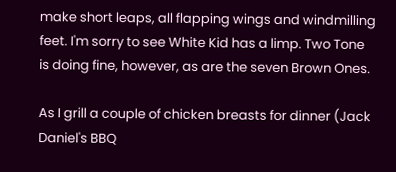make short leaps, all flapping wings and windmilling feet. I'm sorry to see White Kid has a limp. Two Tone is doing fine, however, as are the seven Brown Ones.

As I grill a couple of chicken breasts for dinner (Jack Daniel's BBQ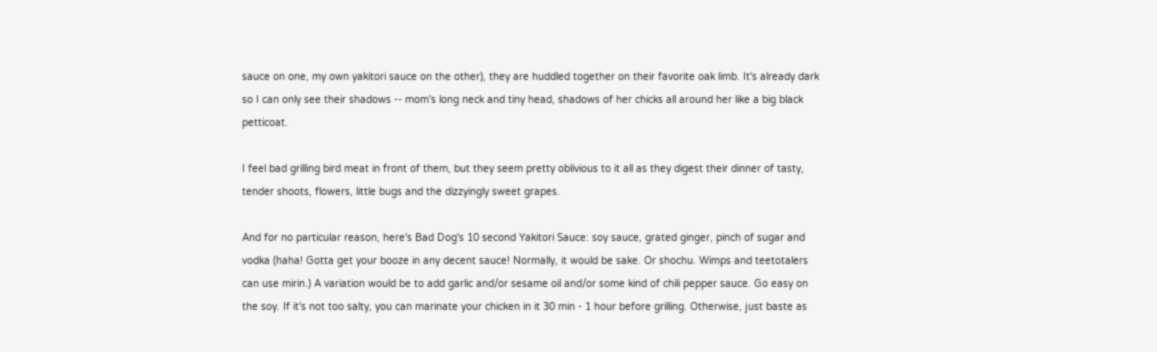sauce on one, my own yakitori sauce on the other), they are huddled together on their favorite oak limb. It's already dark so I can only see their shadows -- mom's long neck and tiny head, shadows of her chicks all around her like a big black petticoat.

I feel bad grilling bird meat in front of them, but they seem pretty oblivious to it all as they digest their dinner of tasty, tender shoots, flowers, little bugs and the dizzyingly sweet grapes.

And for no particular reason, here's Bad Dog's 10 second Yakitori Sauce: soy sauce, grated ginger, pinch of sugar and vodka (haha! Gotta get your booze in any decent sauce! Normally, it would be sake. Or shochu. Wimps and teetotalers can use mirin.) A variation would be to add garlic and/or sesame oil and/or some kind of chili pepper sauce. Go easy on the soy. If it's not too salty, you can marinate your chicken in it 30 min - 1 hour before grilling. Otherwise, just baste as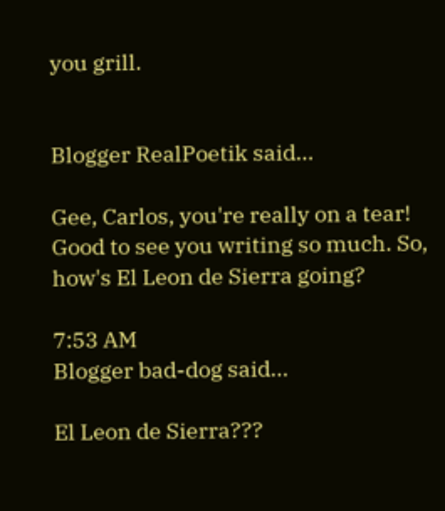you grill.


Blogger RealPoetik said...

Gee, Carlos, you're really on a tear! Good to see you writing so much. So, how's El Leon de Sierra going?

7:53 AM
Blogger bad-dog said...

El Leon de Sierra???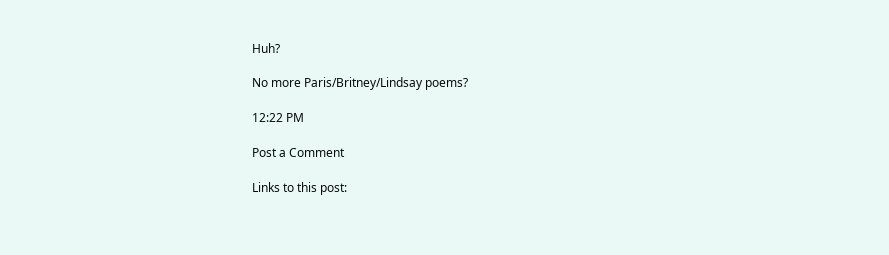Huh?

No more Paris/Britney/Lindsay poems?

12:22 PM

Post a Comment

Links to this post: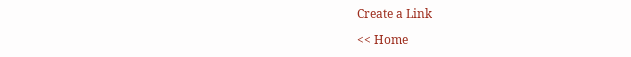Create a Link

<< Home